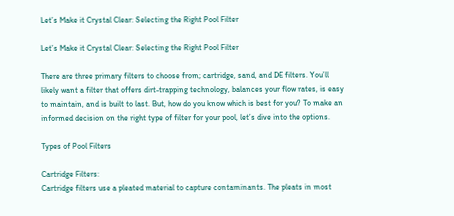Let’s Make it Crystal Clear: Selecting the Right Pool Filter

Let’s Make it Crystal Clear: Selecting the Right Pool Filter

There are three primary filters to choose from; cartridge, sand, and DE filters. You’ll likely want a filter that offers dirt-trapping technology, balances your flow rates, is easy to maintain, and is built to last. But, how do you know which is best for you? To make an informed decision on the right type of filter for your pool, let’s dive into the options.

Types of Pool Filters

Cartridge Filters:
Cartridge filters use a pleated material to capture contaminants. The pleats in most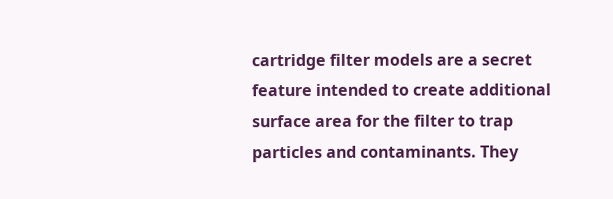cartridge filter models are a secret feature intended to create additional surface area for the filter to trap particles and contaminants. They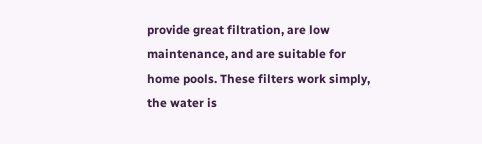provide great filtration, are low maintenance, and are suitable for home pools. These filters work simply, the water is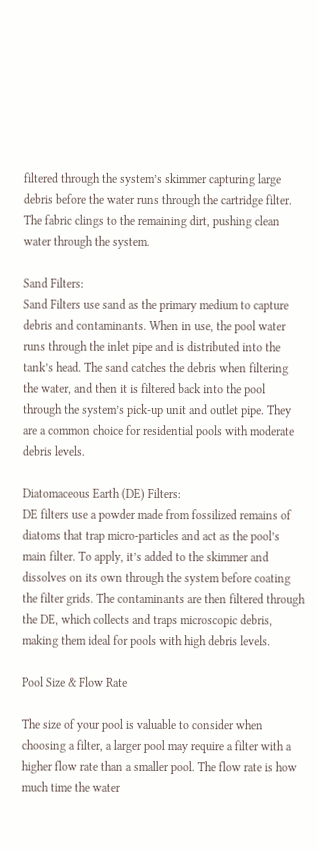filtered through the system’s skimmer capturing large debris before the water runs through the cartridge filter. The fabric clings to the remaining dirt, pushing clean water through the system.

Sand Filters:
Sand Filters use sand as the primary medium to capture debris and contaminants. When in use, the pool water runs through the inlet pipe and is distributed into the tank’s head. The sand catches the debris when filtering the water, and then it is filtered back into the pool through the system’s pick-up unit and outlet pipe. They are a common choice for residential pools with moderate debris levels.

Diatomaceous Earth (DE) Filters:
DE filters use a powder made from fossilized remains of diatoms that trap micro-particles and act as the pool’s main filter. To apply, it’s added to the skimmer and dissolves on its own through the system before coating the filter grids. The contaminants are then filtered through the DE, which collects and traps microscopic debris, making them ideal for pools with high debris levels.

Pool Size & Flow Rate

The size of your pool is valuable to consider when choosing a filter, a larger pool may require a filter with a higher flow rate than a smaller pool. The flow rate is how much time the water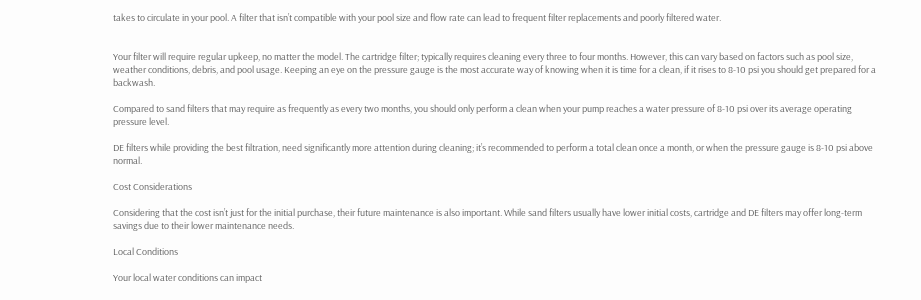takes to circulate in your pool. A filter that isn’t compatible with your pool size and flow rate can lead to frequent filter replacements and poorly filtered water.


Your filter will require regular upkeep, no matter the model. The cartridge filter; typically requires cleaning every three to four months. However, this can vary based on factors such as pool size, weather conditions, debris, and pool usage. Keeping an eye on the pressure gauge is the most accurate way of knowing when it is time for a clean, if it rises to 8-10 psi you should get prepared for a backwash.

Compared to sand filters that may require as frequently as every two months, you should only perform a clean when your pump reaches a water pressure of 8-10 psi over its average operating pressure level.

DE filters while providing the best filtration, need significantly more attention during cleaning; it’s recommended to perform a total clean once a month, or when the pressure gauge is 8-10 psi above normal.

Cost Considerations

Considering that the cost isn’t just for the initial purchase, their future maintenance is also important. While sand filters usually have lower initial costs, cartridge and DE filters may offer long-term savings due to their lower maintenance needs.

Local Conditions

Your local water conditions can impact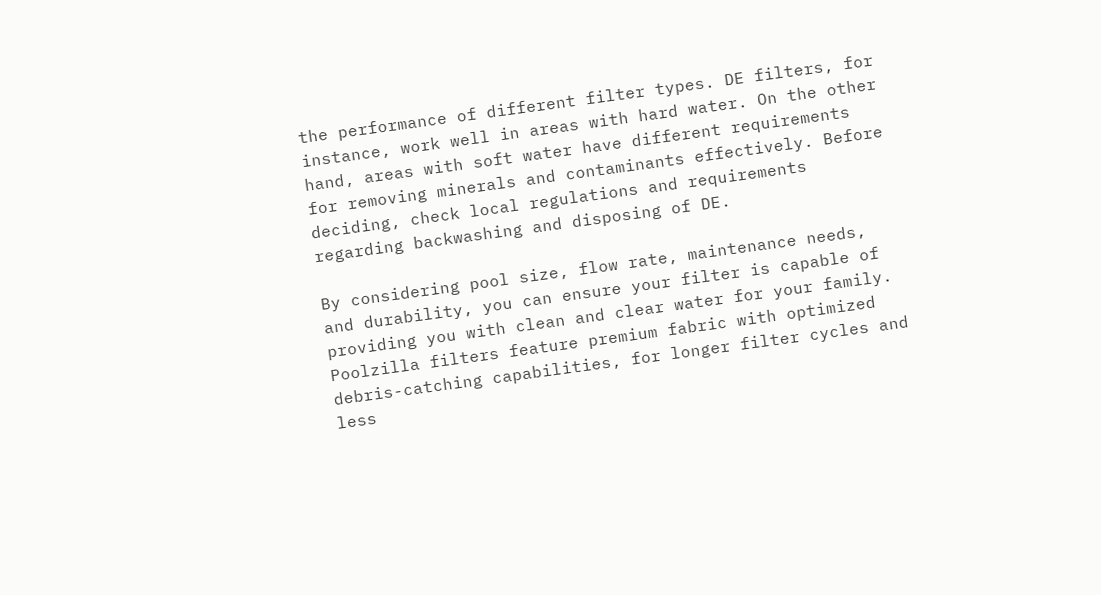the performance of different filter types. DE filters, for instance, work well in areas with hard water. On the other hand, areas with soft water have different requirements for removing minerals and contaminants effectively. Before deciding, check local regulations and requirements regarding backwashing and disposing of DE.

By considering pool size, flow rate, maintenance needs, and durability, you can ensure your filter is capable of providing you with clean and clear water for your family. Poolzilla filters feature premium fabric with optimized debris-catching capabilities, for longer filter cycles and less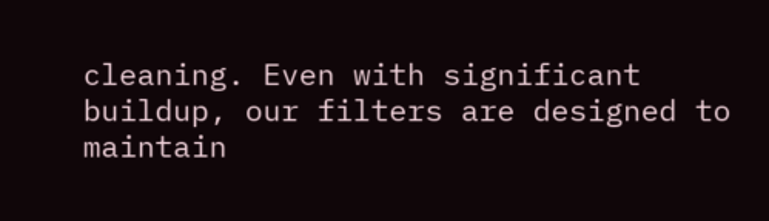cleaning. Even with significant buildup, our filters are designed to maintain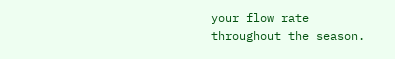your flow rate throughout the season.